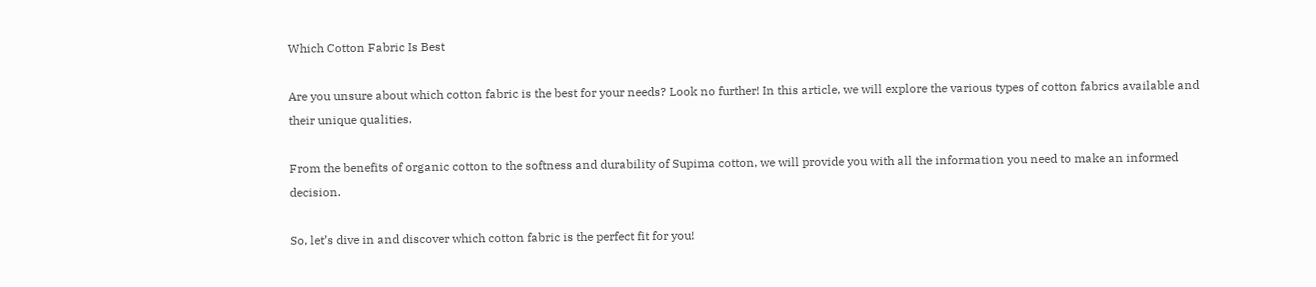Which Cotton Fabric Is Best

Are you unsure about which cotton fabric is the best for your needs? Look no further! In this article, we will explore the various types of cotton fabrics available and their unique qualities.

From the benefits of organic cotton to the softness and durability of Supima cotton, we will provide you with all the information you need to make an informed decision.

So, let’s dive in and discover which cotton fabric is the perfect fit for you!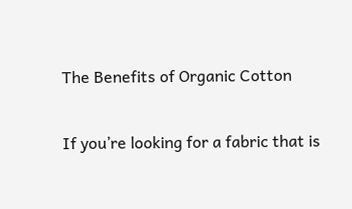The Benefits of Organic Cotton

If you’re looking for a fabric that is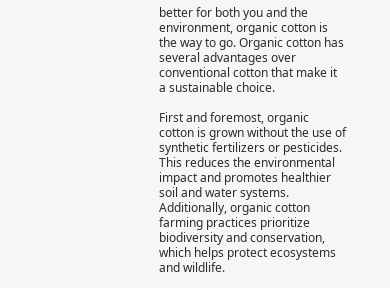better for both you and the environment, organic cotton is the way to go. Organic cotton has several advantages over conventional cotton that make it a sustainable choice.

First and foremost, organic cotton is grown without the use of synthetic fertilizers or pesticides. This reduces the environmental impact and promotes healthier soil and water systems. Additionally, organic cotton farming practices prioritize biodiversity and conservation, which helps protect ecosystems and wildlife.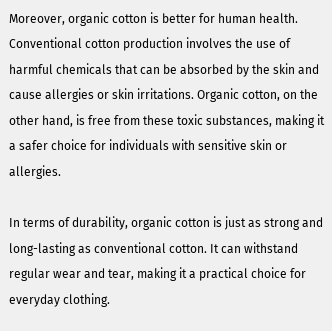Moreover, organic cotton is better for human health. Conventional cotton production involves the use of harmful chemicals that can be absorbed by the skin and cause allergies or skin irritations. Organic cotton, on the other hand, is free from these toxic substances, making it a safer choice for individuals with sensitive skin or allergies.

In terms of durability, organic cotton is just as strong and long-lasting as conventional cotton. It can withstand regular wear and tear, making it a practical choice for everyday clothing.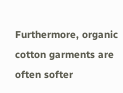Furthermore, organic cotton garments are often softer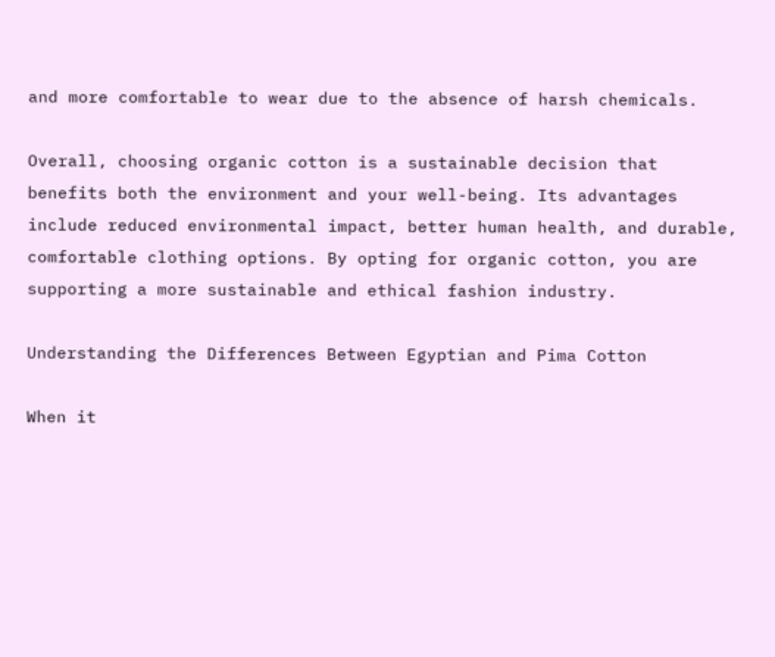and more comfortable to wear due to the absence of harsh chemicals.

Overall, choosing organic cotton is a sustainable decision that benefits both the environment and your well-being. Its advantages include reduced environmental impact, better human health, and durable, comfortable clothing options. By opting for organic cotton, you are supporting a more sustainable and ethical fashion industry.

Understanding the Differences Between Egyptian and Pima Cotton

When it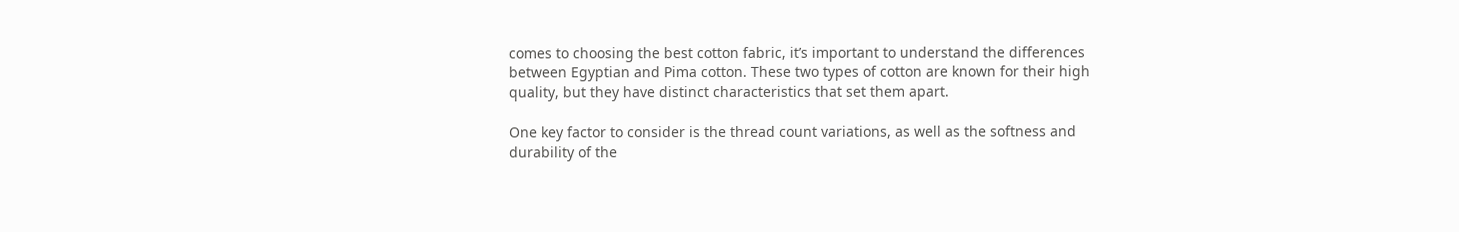comes to choosing the best cotton fabric, it’s important to understand the differences between Egyptian and Pima cotton. These two types of cotton are known for their high quality, but they have distinct characteristics that set them apart.

One key factor to consider is the thread count variations, as well as the softness and durability of the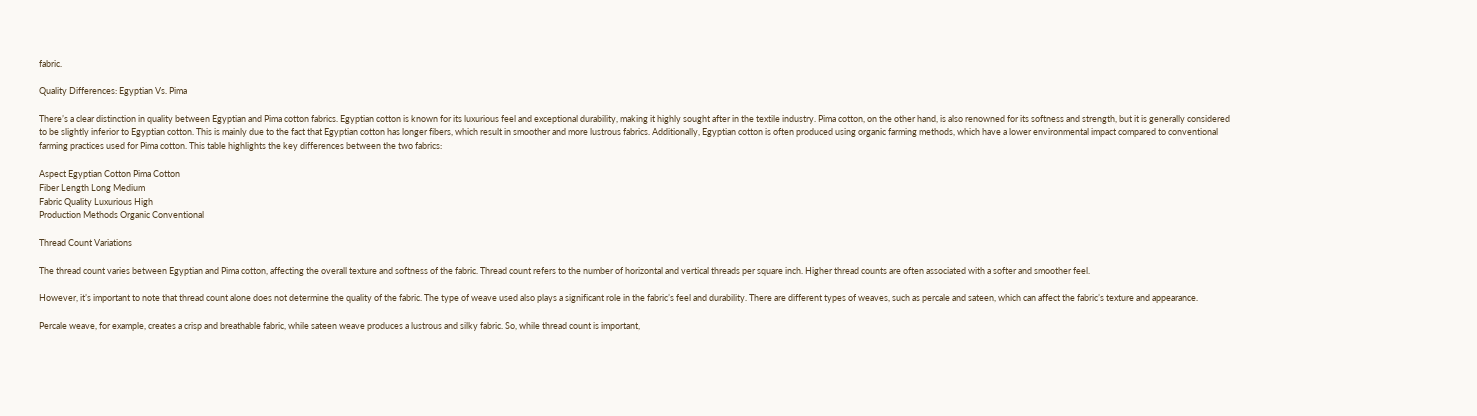fabric.

Quality Differences: Egyptian Vs. Pima

There’s a clear distinction in quality between Egyptian and Pima cotton fabrics. Egyptian cotton is known for its luxurious feel and exceptional durability, making it highly sought after in the textile industry. Pima cotton, on the other hand, is also renowned for its softness and strength, but it is generally considered to be slightly inferior to Egyptian cotton. This is mainly due to the fact that Egyptian cotton has longer fibers, which result in smoother and more lustrous fabrics. Additionally, Egyptian cotton is often produced using organic farming methods, which have a lower environmental impact compared to conventional farming practices used for Pima cotton. This table highlights the key differences between the two fabrics:

Aspect Egyptian Cotton Pima Cotton
Fiber Length Long Medium
Fabric Quality Luxurious High
Production Methods Organic Conventional

Thread Count Variations

The thread count varies between Egyptian and Pima cotton, affecting the overall texture and softness of the fabric. Thread count refers to the number of horizontal and vertical threads per square inch. Higher thread counts are often associated with a softer and smoother feel.

However, it’s important to note that thread count alone does not determine the quality of the fabric. The type of weave used also plays a significant role in the fabric’s feel and durability. There are different types of weaves, such as percale and sateen, which can affect the fabric’s texture and appearance.

Percale weave, for example, creates a crisp and breathable fabric, while sateen weave produces a lustrous and silky fabric. So, while thread count is important,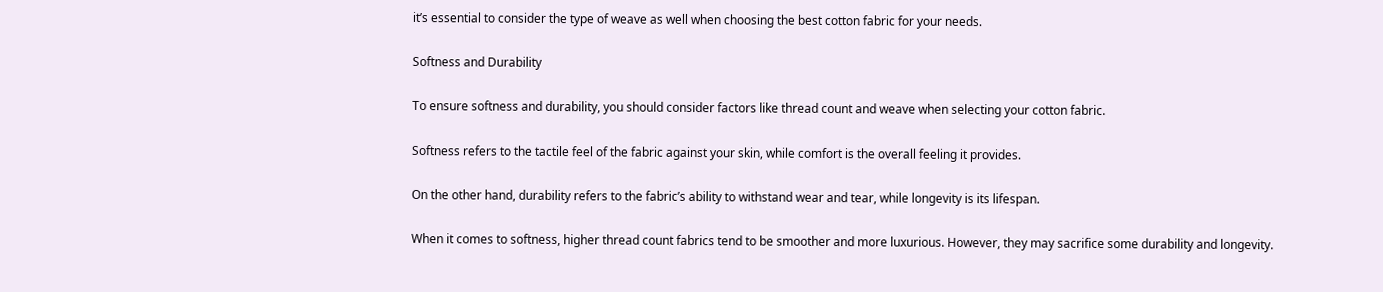it’s essential to consider the type of weave as well when choosing the best cotton fabric for your needs.

Softness and Durability

To ensure softness and durability, you should consider factors like thread count and weave when selecting your cotton fabric.

Softness refers to the tactile feel of the fabric against your skin, while comfort is the overall feeling it provides.

On the other hand, durability refers to the fabric’s ability to withstand wear and tear, while longevity is its lifespan.

When it comes to softness, higher thread count fabrics tend to be smoother and more luxurious. However, they may sacrifice some durability and longevity.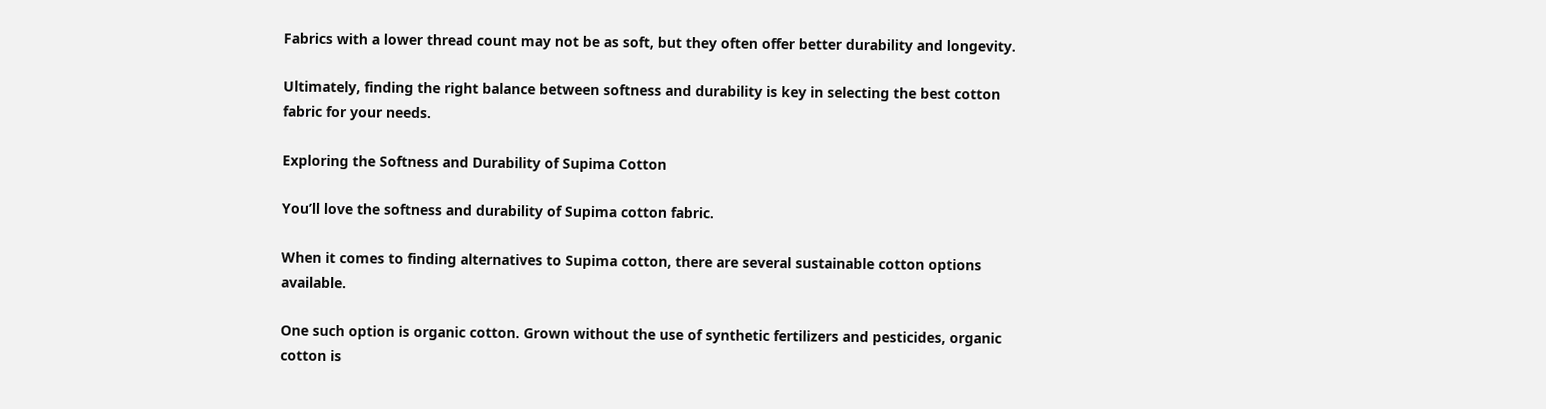Fabrics with a lower thread count may not be as soft, but they often offer better durability and longevity.

Ultimately, finding the right balance between softness and durability is key in selecting the best cotton fabric for your needs.

Exploring the Softness and Durability of Supima Cotton

You’ll love the softness and durability of Supima cotton fabric.

When it comes to finding alternatives to Supima cotton, there are several sustainable cotton options available.

One such option is organic cotton. Grown without the use of synthetic fertilizers and pesticides, organic cotton is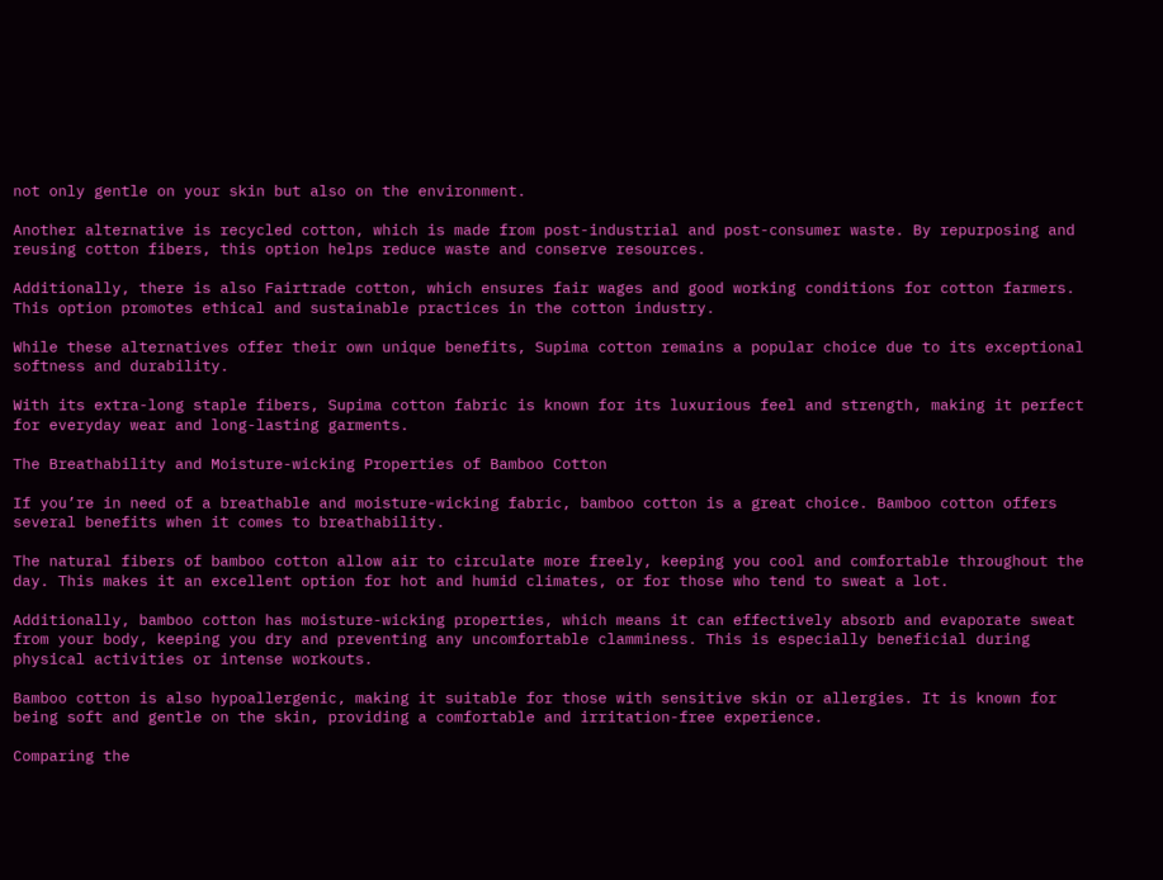not only gentle on your skin but also on the environment.

Another alternative is recycled cotton, which is made from post-industrial and post-consumer waste. By repurposing and reusing cotton fibers, this option helps reduce waste and conserve resources.

Additionally, there is also Fairtrade cotton, which ensures fair wages and good working conditions for cotton farmers. This option promotes ethical and sustainable practices in the cotton industry.

While these alternatives offer their own unique benefits, Supima cotton remains a popular choice due to its exceptional softness and durability.

With its extra-long staple fibers, Supima cotton fabric is known for its luxurious feel and strength, making it perfect for everyday wear and long-lasting garments.

The Breathability and Moisture-wicking Properties of Bamboo Cotton

If you’re in need of a breathable and moisture-wicking fabric, bamboo cotton is a great choice. Bamboo cotton offers several benefits when it comes to breathability.

The natural fibers of bamboo cotton allow air to circulate more freely, keeping you cool and comfortable throughout the day. This makes it an excellent option for hot and humid climates, or for those who tend to sweat a lot.

Additionally, bamboo cotton has moisture-wicking properties, which means it can effectively absorb and evaporate sweat from your body, keeping you dry and preventing any uncomfortable clamminess. This is especially beneficial during physical activities or intense workouts.

Bamboo cotton is also hypoallergenic, making it suitable for those with sensitive skin or allergies. It is known for being soft and gentle on the skin, providing a comfortable and irritation-free experience.

Comparing the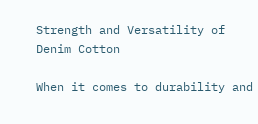Strength and Versatility of Denim Cotton

When it comes to durability and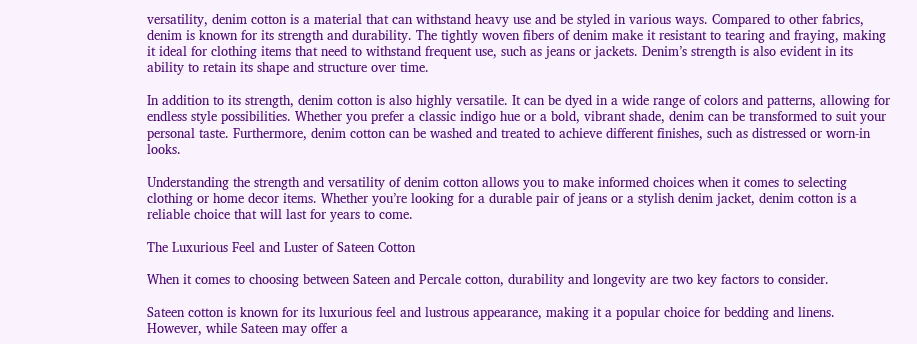versatility, denim cotton is a material that can withstand heavy use and be styled in various ways. Compared to other fabrics, denim is known for its strength and durability. The tightly woven fibers of denim make it resistant to tearing and fraying, making it ideal for clothing items that need to withstand frequent use, such as jeans or jackets. Denim’s strength is also evident in its ability to retain its shape and structure over time.

In addition to its strength, denim cotton is also highly versatile. It can be dyed in a wide range of colors and patterns, allowing for endless style possibilities. Whether you prefer a classic indigo hue or a bold, vibrant shade, denim can be transformed to suit your personal taste. Furthermore, denim cotton can be washed and treated to achieve different finishes, such as distressed or worn-in looks.

Understanding the strength and versatility of denim cotton allows you to make informed choices when it comes to selecting clothing or home decor items. Whether you’re looking for a durable pair of jeans or a stylish denim jacket, denim cotton is a reliable choice that will last for years to come.

The Luxurious Feel and Luster of Sateen Cotton

When it comes to choosing between Sateen and Percale cotton, durability and longevity are two key factors to consider.

Sateen cotton is known for its luxurious feel and lustrous appearance, making it a popular choice for bedding and linens. However, while Sateen may offer a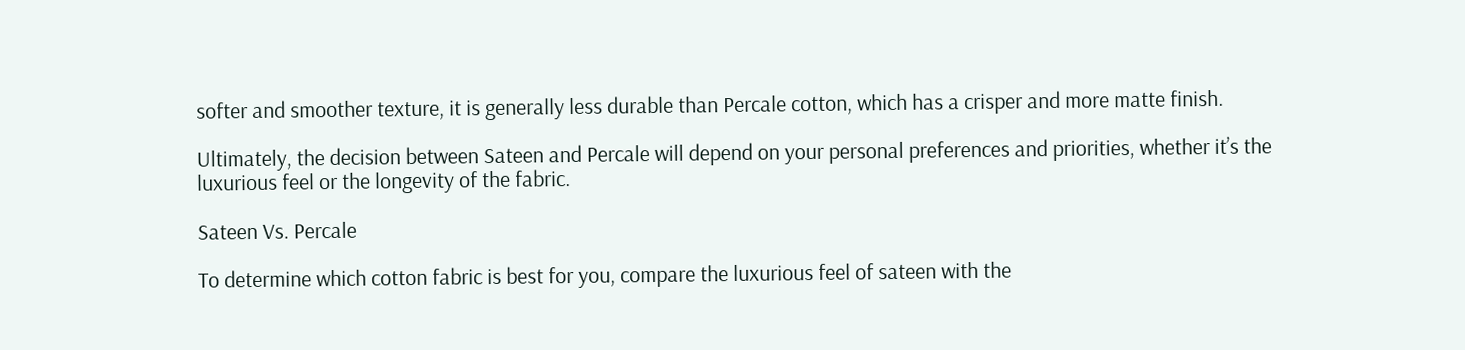softer and smoother texture, it is generally less durable than Percale cotton, which has a crisper and more matte finish.

Ultimately, the decision between Sateen and Percale will depend on your personal preferences and priorities, whether it’s the luxurious feel or the longevity of the fabric.

Sateen Vs. Percale

To determine which cotton fabric is best for you, compare the luxurious feel of sateen with the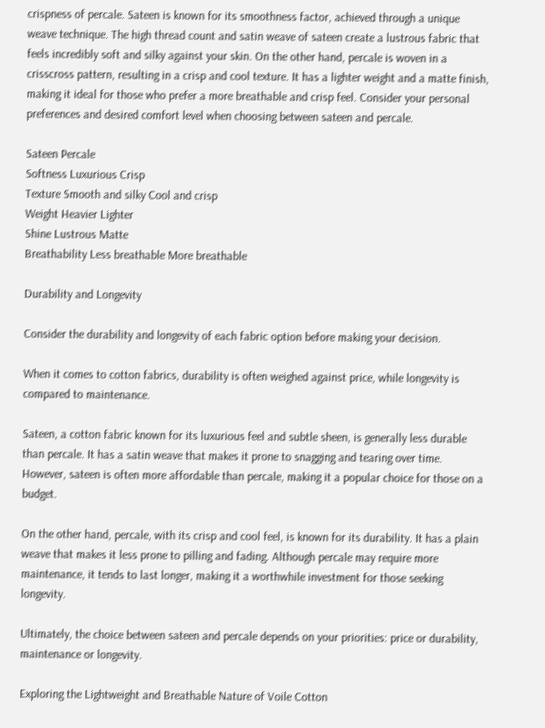crispness of percale. Sateen is known for its smoothness factor, achieved through a unique weave technique. The high thread count and satin weave of sateen create a lustrous fabric that feels incredibly soft and silky against your skin. On the other hand, percale is woven in a crisscross pattern, resulting in a crisp and cool texture. It has a lighter weight and a matte finish, making it ideal for those who prefer a more breathable and crisp feel. Consider your personal preferences and desired comfort level when choosing between sateen and percale.

Sateen Percale
Softness Luxurious Crisp
Texture Smooth and silky Cool and crisp
Weight Heavier Lighter
Shine Lustrous Matte
Breathability Less breathable More breathable

Durability and Longevity

Consider the durability and longevity of each fabric option before making your decision.

When it comes to cotton fabrics, durability is often weighed against price, while longevity is compared to maintenance.

Sateen, a cotton fabric known for its luxurious feel and subtle sheen, is generally less durable than percale. It has a satin weave that makes it prone to snagging and tearing over time. However, sateen is often more affordable than percale, making it a popular choice for those on a budget.

On the other hand, percale, with its crisp and cool feel, is known for its durability. It has a plain weave that makes it less prone to pilling and fading. Although percale may require more maintenance, it tends to last longer, making it a worthwhile investment for those seeking longevity.

Ultimately, the choice between sateen and percale depends on your priorities: price or durability, maintenance or longevity.

Exploring the Lightweight and Breathable Nature of Voile Cotton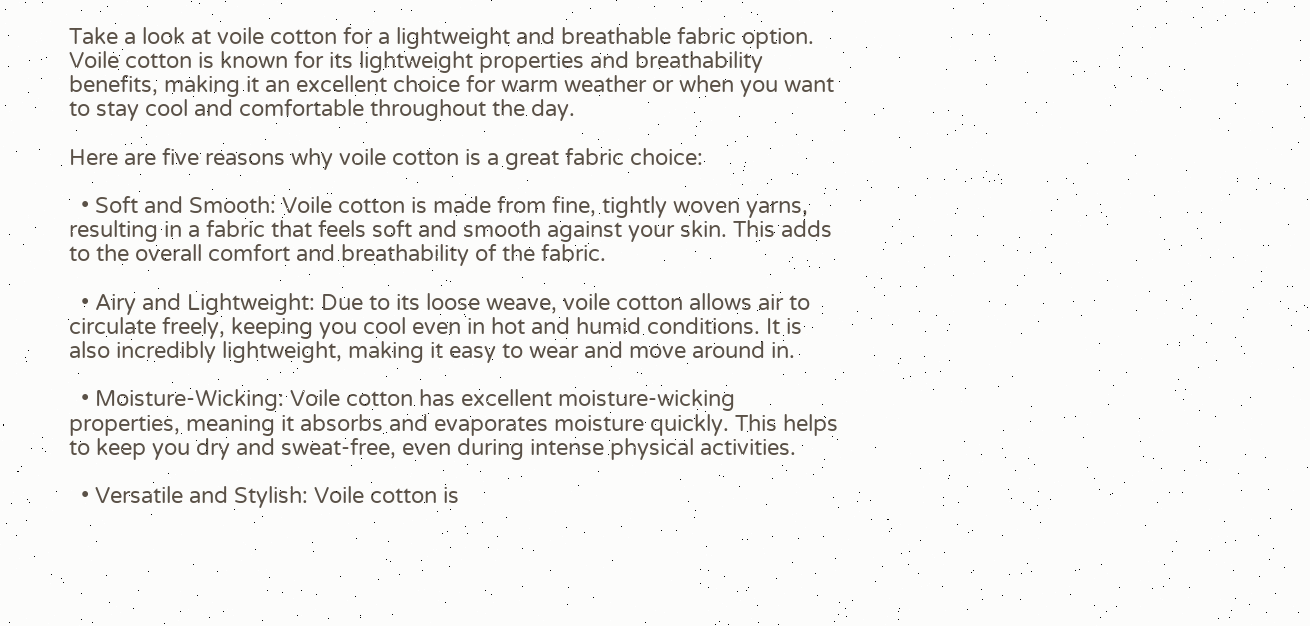Take a look at voile cotton for a lightweight and breathable fabric option. Voile cotton is known for its lightweight properties and breathability benefits, making it an excellent choice for warm weather or when you want to stay cool and comfortable throughout the day.

Here are five reasons why voile cotton is a great fabric choice:

  • Soft and Smooth: Voile cotton is made from fine, tightly woven yarns, resulting in a fabric that feels soft and smooth against your skin. This adds to the overall comfort and breathability of the fabric.

  • Airy and Lightweight: Due to its loose weave, voile cotton allows air to circulate freely, keeping you cool even in hot and humid conditions. It is also incredibly lightweight, making it easy to wear and move around in.

  • Moisture-Wicking: Voile cotton has excellent moisture-wicking properties, meaning it absorbs and evaporates moisture quickly. This helps to keep you dry and sweat-free, even during intense physical activities.

  • Versatile and Stylish: Voile cotton is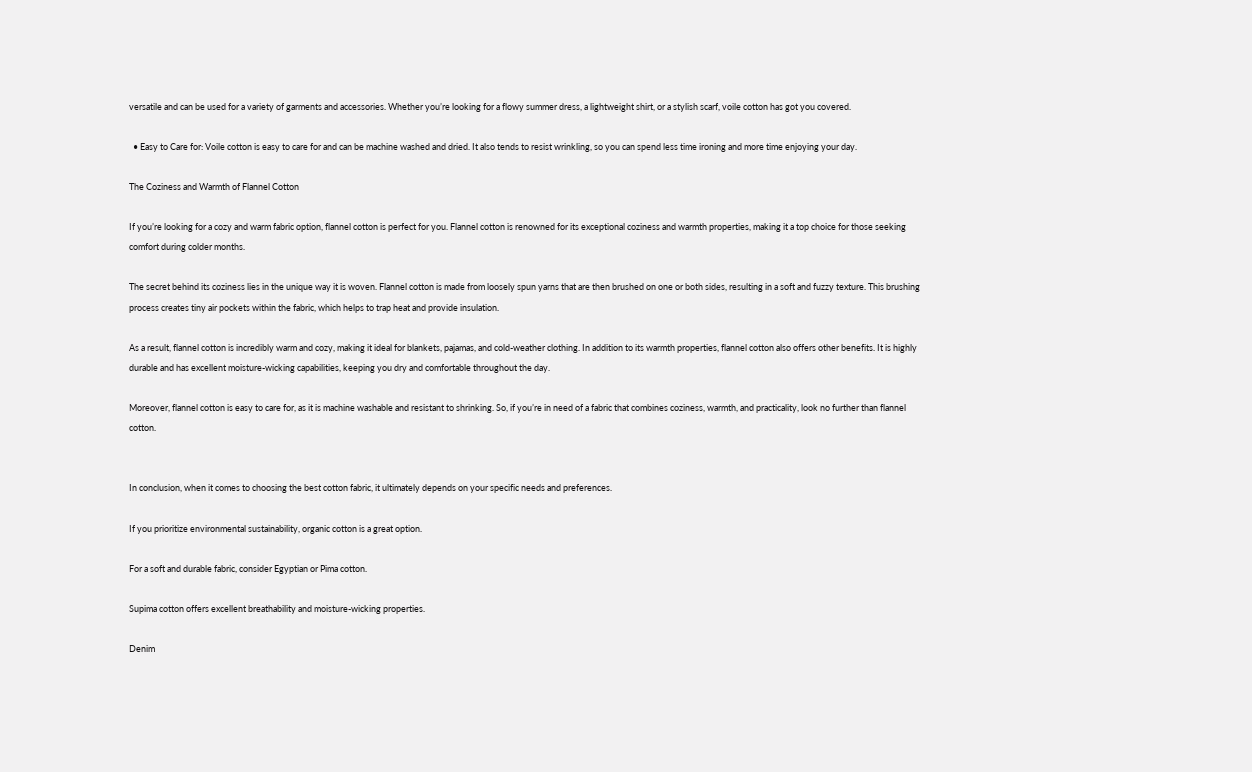versatile and can be used for a variety of garments and accessories. Whether you’re looking for a flowy summer dress, a lightweight shirt, or a stylish scarf, voile cotton has got you covered.

  • Easy to Care for: Voile cotton is easy to care for and can be machine washed and dried. It also tends to resist wrinkling, so you can spend less time ironing and more time enjoying your day.

The Coziness and Warmth of Flannel Cotton

If you’re looking for a cozy and warm fabric option, flannel cotton is perfect for you. Flannel cotton is renowned for its exceptional coziness and warmth properties, making it a top choice for those seeking comfort during colder months.

The secret behind its coziness lies in the unique way it is woven. Flannel cotton is made from loosely spun yarns that are then brushed on one or both sides, resulting in a soft and fuzzy texture. This brushing process creates tiny air pockets within the fabric, which helps to trap heat and provide insulation.

As a result, flannel cotton is incredibly warm and cozy, making it ideal for blankets, pajamas, and cold-weather clothing. In addition to its warmth properties, flannel cotton also offers other benefits. It is highly durable and has excellent moisture-wicking capabilities, keeping you dry and comfortable throughout the day.

Moreover, flannel cotton is easy to care for, as it is machine washable and resistant to shrinking. So, if you’re in need of a fabric that combines coziness, warmth, and practicality, look no further than flannel cotton.


In conclusion, when it comes to choosing the best cotton fabric, it ultimately depends on your specific needs and preferences.

If you prioritize environmental sustainability, organic cotton is a great option.

For a soft and durable fabric, consider Egyptian or Pima cotton.

Supima cotton offers excellent breathability and moisture-wicking properties.

Denim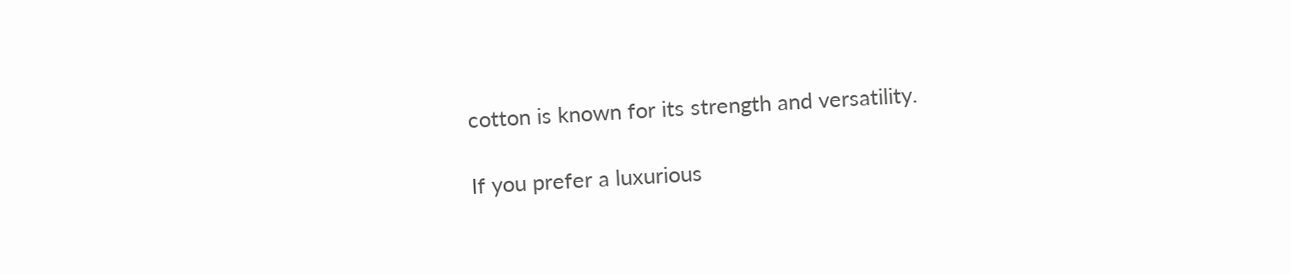cotton is known for its strength and versatility.

If you prefer a luxurious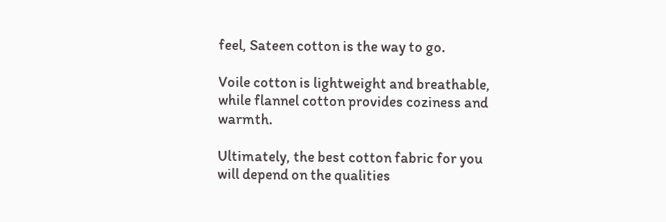feel, Sateen cotton is the way to go.

Voile cotton is lightweight and breathable, while flannel cotton provides coziness and warmth.

Ultimately, the best cotton fabric for you will depend on the qualities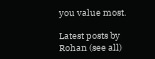you value most.

Latest posts by Rohan (see all)